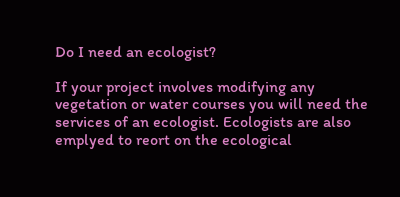Do I need an ecologist?

If your project involves modifying any vegetation or water courses you will need the services of an ecologist. Ecologists are also emplyed to reort on the ecological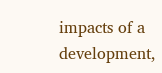impacts of a development,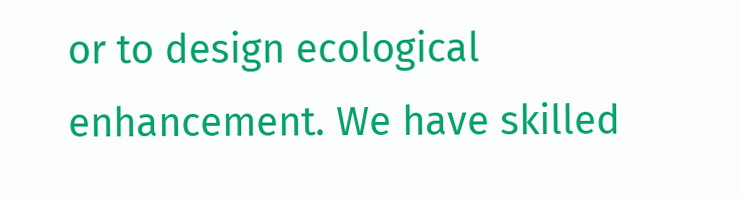or to design ecological enhancement. We have skilled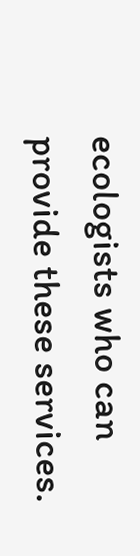ecologists who can provide these services.